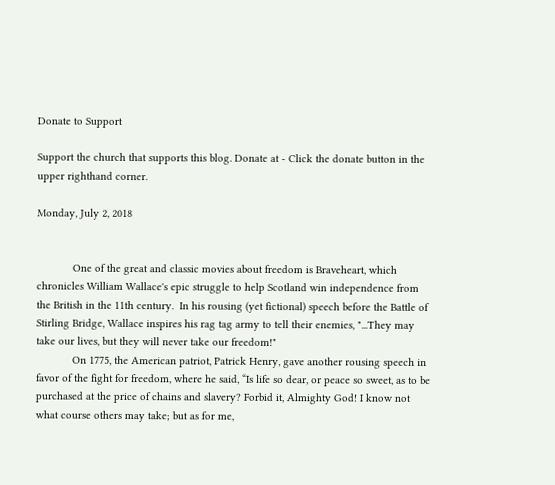Donate to Support

Support the church that supports this blog. Donate at - Click the donate button in the upper righthand corner.

Monday, July 2, 2018


            One of the great and classic movies about freedom is Braveheart, which chronicles William Wallace's epic struggle to help Scotland win independence from the British in the 11th century.  In his rousing (yet fictional) speech before the Battle of Stirling Bridge, Wallace inspires his rag tag army to tell their enemies, "...They may take our lives, but they will never take our freedom!"
            On 1775, the American patriot, Patrick Henry, gave another rousing speech in favor of the fight for freedom, where he said, “Is life so dear, or peace so sweet, as to be purchased at the price of chains and slavery? Forbid it, Almighty God! I know not what course others may take; but as for me,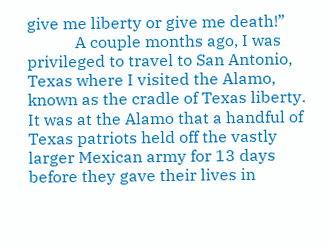give me liberty or give me death!”
            A couple months ago, I was privileged to travel to San Antonio, Texas where I visited the Alamo, known as the cradle of Texas liberty.  It was at the Alamo that a handful of Texas patriots held off the vastly larger Mexican army for 13 days before they gave their lives in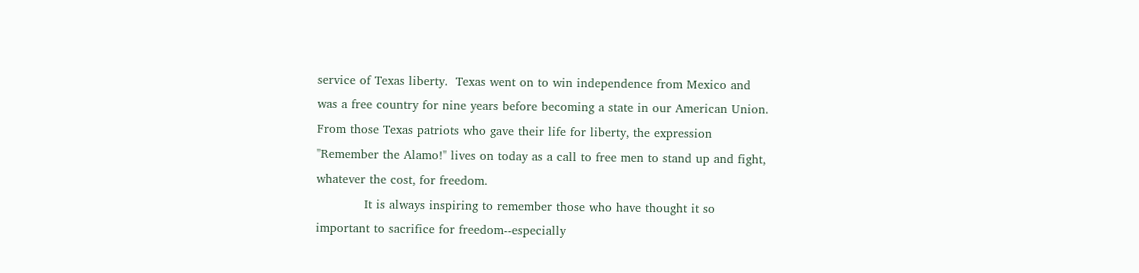service of Texas liberty.  Texas went on to win independence from Mexico and was a free country for nine years before becoming a state in our American Union.  From those Texas patriots who gave their life for liberty, the expression "Remember the Alamo!" lives on today as a call to free men to stand up and fight, whatever the cost, for freedom.
            It is always inspiring to remember those who have thought it so important to sacrifice for freedom--especially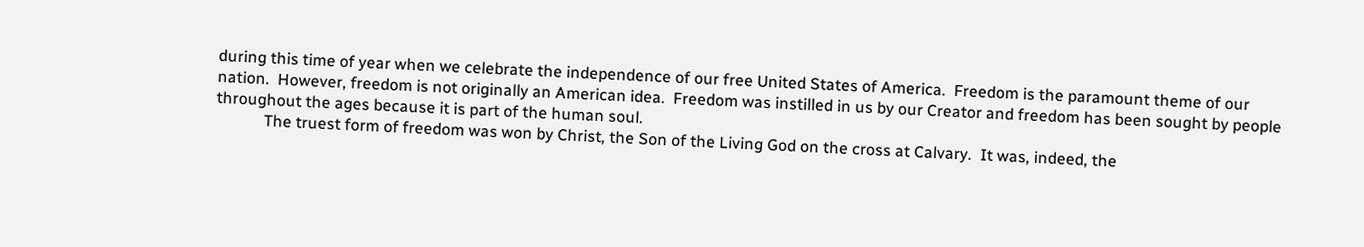during this time of year when we celebrate the independence of our free United States of America.  Freedom is the paramount theme of our nation.  However, freedom is not originally an American idea.  Freedom was instilled in us by our Creator and freedom has been sought by people throughout the ages because it is part of the human soul.
            The truest form of freedom was won by Christ, the Son of the Living God on the cross at Calvary.  It was, indeed, the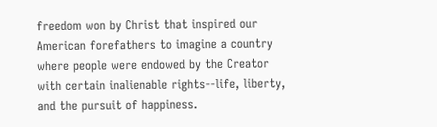freedom won by Christ that inspired our American forefathers to imagine a country where people were endowed by the Creator with certain inalienable rights--life, liberty, and the pursuit of happiness.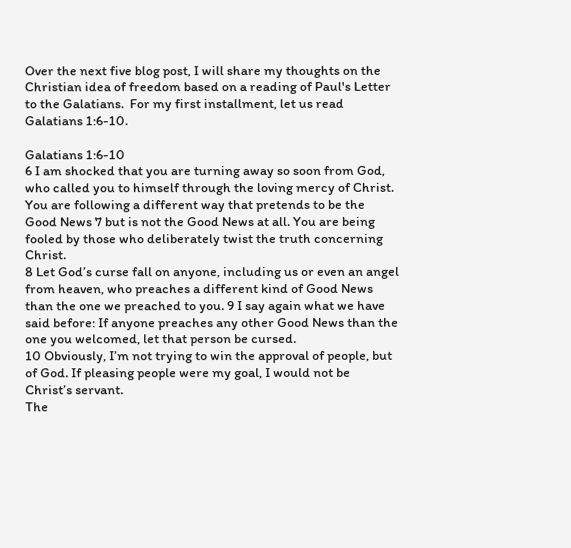Over the next five blog post, I will share my thoughts on the Christian idea of freedom based on a reading of Paul's Letter to the Galatians.  For my first installment, let us read Galatians 1:6-10.

Galatians 1:6-10
6 I am shocked that you are turning away so soon from God, who called you to himself through the loving mercy of Christ. You are following a different way that pretends to be the Good News 7 but is not the Good News at all. You are being fooled by those who deliberately twist the truth concerning Christ.
8 Let God’s curse fall on anyone, including us or even an angel from heaven, who preaches a different kind of Good News than the one we preached to you. 9 I say again what we have said before: If anyone preaches any other Good News than the one you welcomed, let that person be cursed.
10 Obviously, I’m not trying to win the approval of people, but of God. If pleasing people were my goal, I would not be Christ’s servant.
The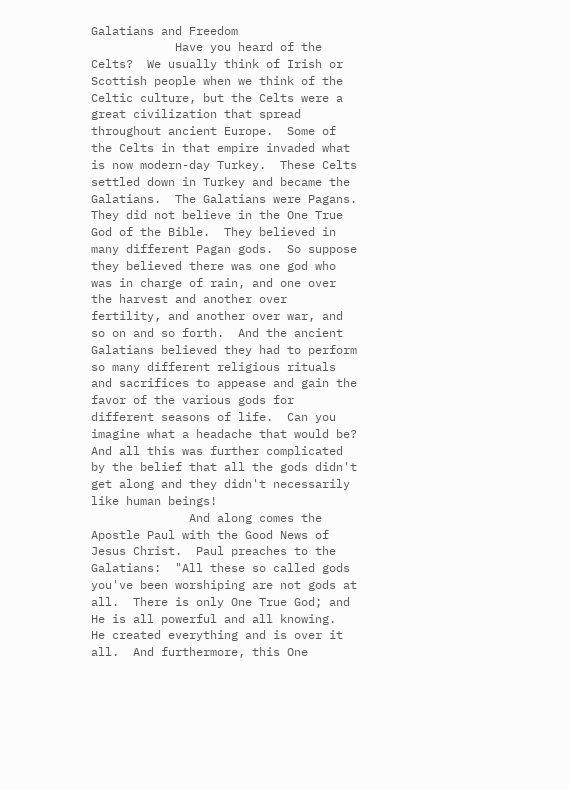Galatians and Freedom
            Have you heard of the Celts?  We usually think of Irish or Scottish people when we think of the Celtic culture, but the Celts were a great civilization that spread throughout ancient Europe.  Some of the Celts in that empire invaded what is now modern-day Turkey.  These Celts settled down in Turkey and became the Galatians.  The Galatians were Pagans.  They did not believe in the One True God of the Bible.  They believed in many different Pagan gods.  So suppose they believed there was one god who was in charge of rain, and one over the harvest and another over fertility, and another over war, and so on and so forth.  And the ancient Galatians believed they had to perform so many different religious rituals and sacrifices to appease and gain the favor of the various gods for different seasons of life.  Can you imagine what a headache that would be?  And all this was further complicated by the belief that all the gods didn't get along and they didn't necessarily like human beings!
              And along comes the Apostle Paul with the Good News of Jesus Christ.  Paul preaches to the Galatians:  "All these so called gods you've been worshiping are not gods at all.  There is only One True God; and He is all powerful and all knowing.  He created everything and is over it all.  And furthermore, this One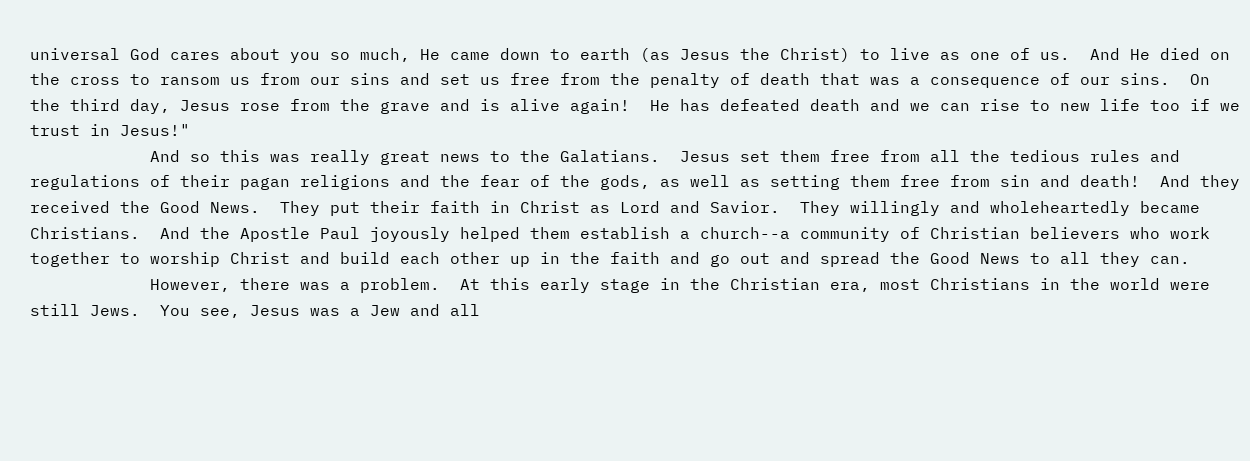universal God cares about you so much, He came down to earth (as Jesus the Christ) to live as one of us.  And He died on the cross to ransom us from our sins and set us free from the penalty of death that was a consequence of our sins.  On the third day, Jesus rose from the grave and is alive again!  He has defeated death and we can rise to new life too if we trust in Jesus!"
            And so this was really great news to the Galatians.  Jesus set them free from all the tedious rules and regulations of their pagan religions and the fear of the gods, as well as setting them free from sin and death!  And they received the Good News.  They put their faith in Christ as Lord and Savior.  They willingly and wholeheartedly became Christians.  And the Apostle Paul joyously helped them establish a church--a community of Christian believers who work together to worship Christ and build each other up in the faith and go out and spread the Good News to all they can.
            However, there was a problem.  At this early stage in the Christian era, most Christians in the world were still Jews.  You see, Jesus was a Jew and all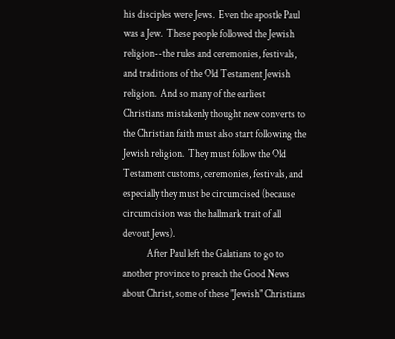his disciples were Jews.  Even the apostle Paul was a Jew.  These people followed the Jewish religion--the rules and ceremonies, festivals, and traditions of the Old Testament Jewish religion.  And so many of the earliest Christians mistakenly thought new converts to the Christian faith must also start following the Jewish religion.  They must follow the Old Testament customs, ceremonies, festivals, and especially they must be circumcised (because circumcision was the hallmark trait of all devout Jews).
            After Paul left the Galatians to go to another province to preach the Good News about Christ, some of these "Jewish" Christians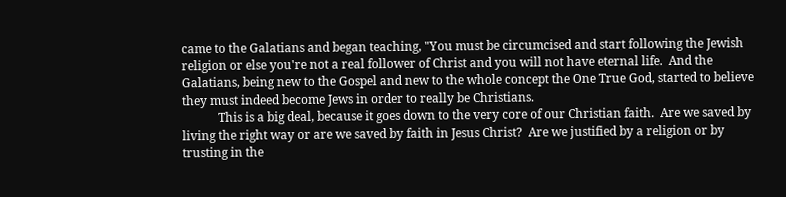came to the Galatians and began teaching, "You must be circumcised and start following the Jewish religion or else you're not a real follower of Christ and you will not have eternal life.  And the Galatians, being new to the Gospel and new to the whole concept the One True God, started to believe they must indeed become Jews in order to really be Christians.
            This is a big deal, because it goes down to the very core of our Christian faith.  Are we saved by living the right way or are we saved by faith in Jesus Christ?  Are we justified by a religion or by trusting in the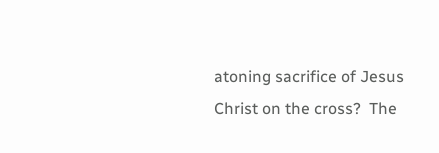atoning sacrifice of Jesus Christ on the cross?  The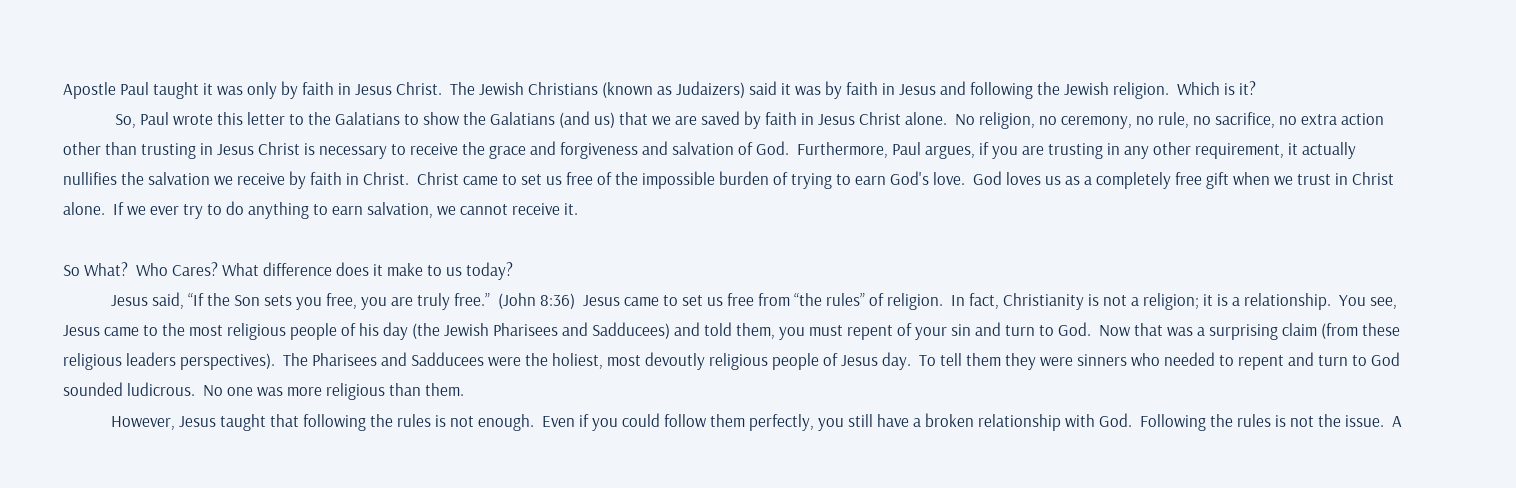Apostle Paul taught it was only by faith in Jesus Christ.  The Jewish Christians (known as Judaizers) said it was by faith in Jesus and following the Jewish religion.  Which is it?
             So, Paul wrote this letter to the Galatians to show the Galatians (and us) that we are saved by faith in Jesus Christ alone.  No religion, no ceremony, no rule, no sacrifice, no extra action other than trusting in Jesus Christ is necessary to receive the grace and forgiveness and salvation of God.  Furthermore, Paul argues, if you are trusting in any other requirement, it actually nullifies the salvation we receive by faith in Christ.  Christ came to set us free of the impossible burden of trying to earn God's love.  God loves us as a completely free gift when we trust in Christ alone.  If we ever try to do anything to earn salvation, we cannot receive it.

So What?  Who Cares? What difference does it make to us today?
            Jesus said, “If the Son sets you free, you are truly free.”  (John 8:36)  Jesus came to set us free from “the rules” of religion.  In fact, Christianity is not a religion; it is a relationship.  You see, Jesus came to the most religious people of his day (the Jewish Pharisees and Sadducees) and told them, you must repent of your sin and turn to God.  Now that was a surprising claim (from these religious leaders perspectives).  The Pharisees and Sadducees were the holiest, most devoutly religious people of Jesus day.  To tell them they were sinners who needed to repent and turn to God sounded ludicrous.  No one was more religious than them.
            However, Jesus taught that following the rules is not enough.  Even if you could follow them perfectly, you still have a broken relationship with God.  Following the rules is not the issue.  A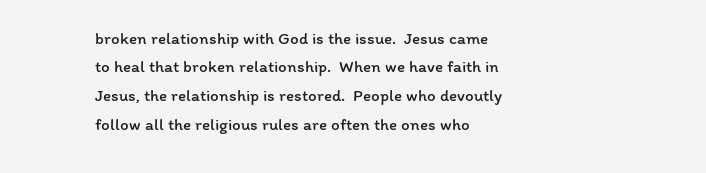broken relationship with God is the issue.  Jesus came to heal that broken relationship.  When we have faith in Jesus, the relationship is restored.  People who devoutly follow all the religious rules are often the ones who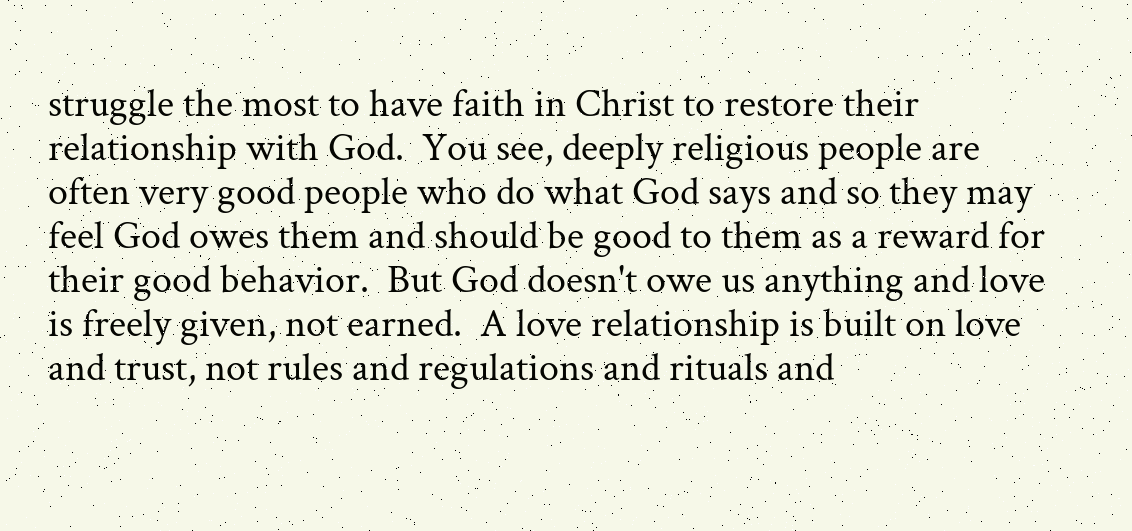struggle the most to have faith in Christ to restore their relationship with God.  You see, deeply religious people are often very good people who do what God says and so they may feel God owes them and should be good to them as a reward for their good behavior.  But God doesn't owe us anything and love is freely given, not earned.  A love relationship is built on love and trust, not rules and regulations and rituals and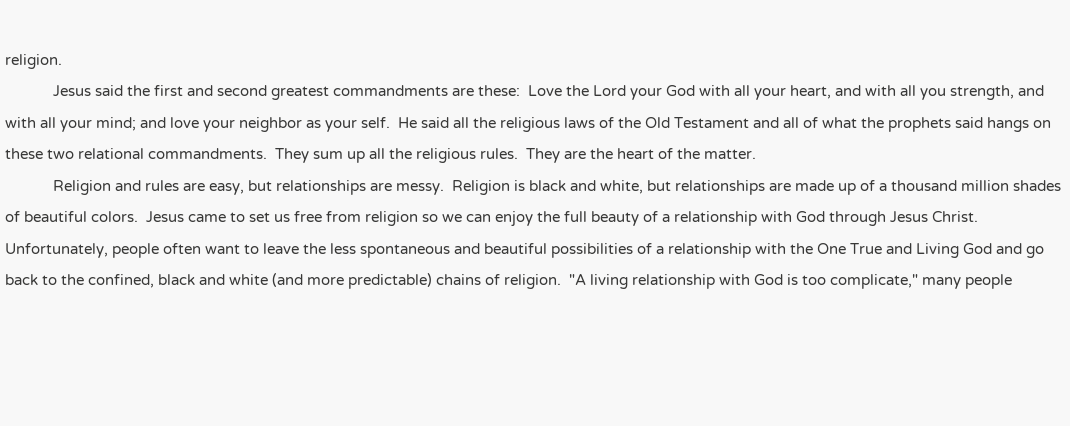religion.
            Jesus said the first and second greatest commandments are these:  Love the Lord your God with all your heart, and with all you strength, and with all your mind; and love your neighbor as your self.  He said all the religious laws of the Old Testament and all of what the prophets said hangs on these two relational commandments.  They sum up all the religious rules.  They are the heart of the matter.
            Religion and rules are easy, but relationships are messy.  Religion is black and white, but relationships are made up of a thousand million shades of beautiful colors.  Jesus came to set us free from religion so we can enjoy the full beauty of a relationship with God through Jesus Christ.  Unfortunately, people often want to leave the less spontaneous and beautiful possibilities of a relationship with the One True and Living God and go back to the confined, black and white (and more predictable) chains of religion.  "A living relationship with God is too complicate," many people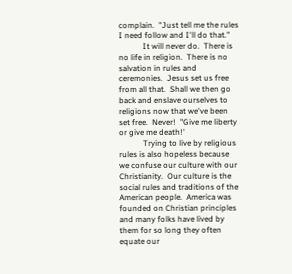complain.  "Just tell me the rules I need follow and I'll do that."
            It will never do.  There is no life in religion.  There is no salvation in rules and ceremonies.  Jesus set us free from all that.  Shall we then go back and enslave ourselves to religions now that we've been set free.  Never!  "Give me liberty or give me death!'
            Trying to live by religious rules is also hopeless because we confuse our culture with our Christianity.  Our culture is the social rules and traditions of the American people.  America was founded on Christian principles and many folks have lived by them for so long they often equate our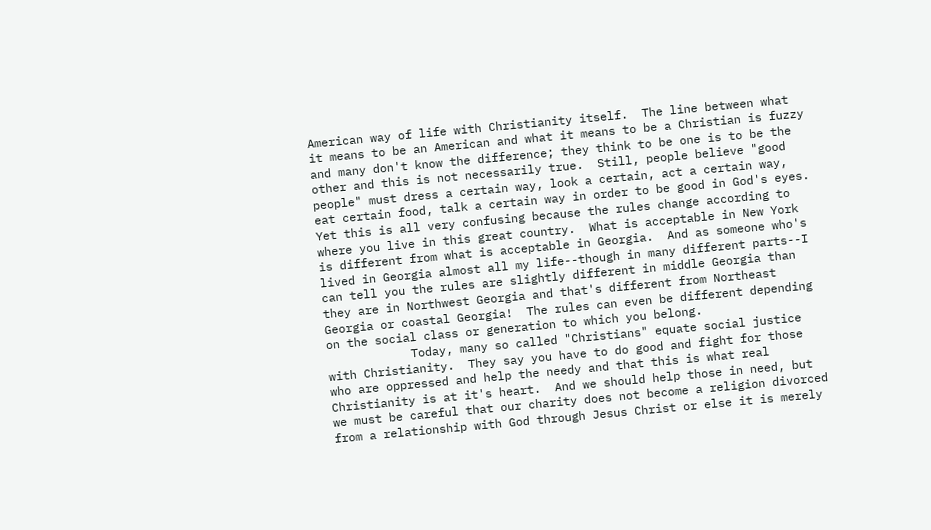American way of life with Christianity itself.  The line between what it means to be an American and what it means to be a Christian is fuzzy and many don't know the difference; they think to be one is to be the other and this is not necessarily true.  Still, people believe "good people" must dress a certain way, look a certain, act a certain way, eat certain food, talk a certain way in order to be good in God's eyes.  Yet this is all very confusing because the rules change according to where you live in this great country.  What is acceptable in New York is different from what is acceptable in Georgia.  And as someone who's lived in Georgia almost all my life--though in many different parts--I can tell you the rules are slightly different in middle Georgia than they are in Northwest Georgia and that's different from Northeast Georgia or coastal Georgia!  The rules can even be different depending on the social class or generation to which you belong.
            Today, many so called "Christians" equate social justice with Christianity.  They say you have to do good and fight for those who are oppressed and help the needy and that this is what real Christianity is at it's heart.  And we should help those in need, but we must be careful that our charity does not become a religion divorced from a relationship with God through Jesus Christ or else it is merely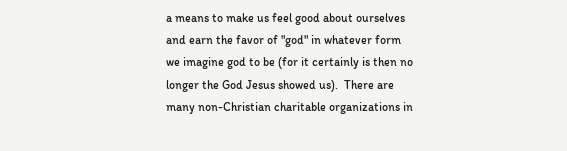a means to make us feel good about ourselves and earn the favor of "god" in whatever form we imagine god to be (for it certainly is then no longer the God Jesus showed us).  There are many non-Christian charitable organizations in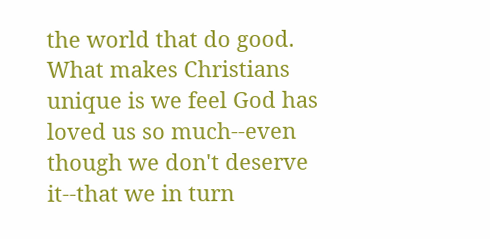the world that do good.  What makes Christians unique is we feel God has loved us so much--even though we don't deserve it--that we in turn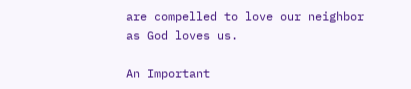are compelled to love our neighbor as God loves us.

An Important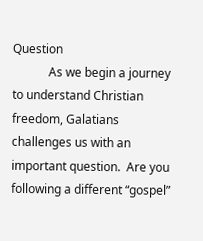Question
            As we begin a journey to understand Christian freedom, Galatians challenges us with an important question.  Are you following a different “gospel”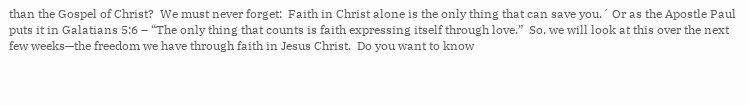than the Gospel of Christ?  We must never forget:  Faith in Christ alone is the only thing that can save you.´ Or as the Apostle Paul puts it in Galatians 5:6 – “The only thing that counts is faith expressing itself through love.”  So, we will look at this over the next few weeks—the freedom we have through faith in Jesus Christ.  Do you want to know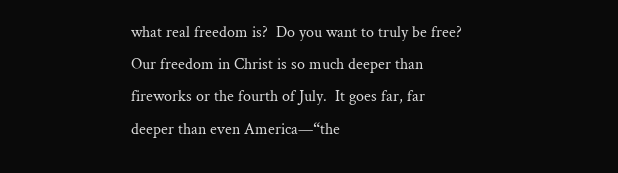what real freedom is?  Do you want to truly be free?  Our freedom in Christ is so much deeper than fireworks or the fourth of July.  It goes far, far deeper than even America—“the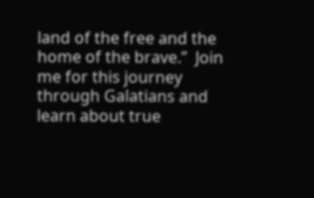land of the free and the home of the brave.”  Join me for this journey through Galatians and learn about true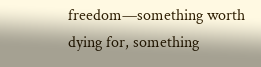freedom—something worth dying for, something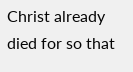Christ already died for so that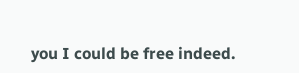you I could be free indeed.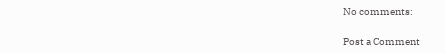No comments:

Post a Comment